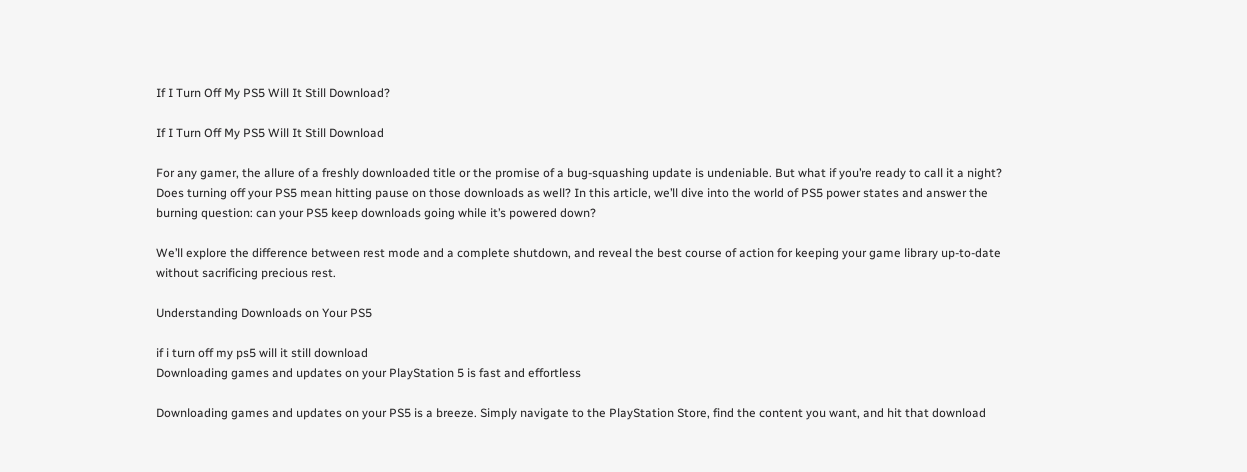If I Turn Off My PS5 Will It Still Download?

If I Turn Off My PS5 Will It Still Download

For any gamer, the allure of a freshly downloaded title or the promise of a bug-squashing update is undeniable. But what if you’re ready to call it a night? Does turning off your PS5 mean hitting pause on those downloads as well? In this article, we’ll dive into the world of PS5 power states and answer the burning question: can your PS5 keep downloads going while it’s powered down?

We’ll explore the difference between rest mode and a complete shutdown, and reveal the best course of action for keeping your game library up-to-date without sacrificing precious rest.

Understanding Downloads on Your PS5

if i turn off my ps5 will it still download
Downloading games and updates on your PlayStation 5 is fast and effortless

Downloading games and updates on your PS5 is a breeze. Simply navigate to the PlayStation Store, find the content you want, and hit that download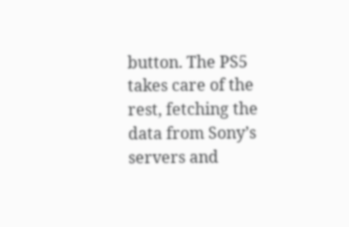button. The PS5 takes care of the rest, fetching the data from Sony’s servers and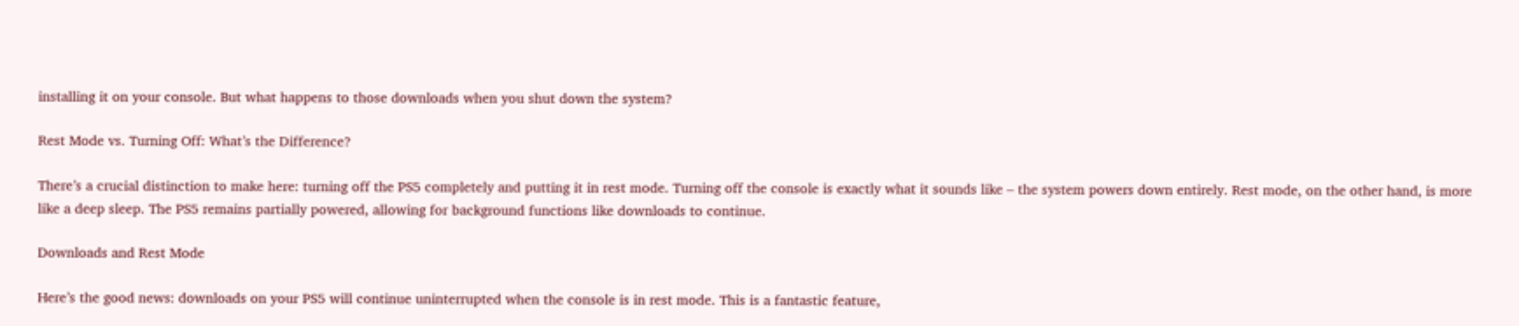installing it on your console. But what happens to those downloads when you shut down the system?

Rest Mode vs. Turning Off: What’s the Difference?

There’s a crucial distinction to make here: turning off the PS5 completely and putting it in rest mode. Turning off the console is exactly what it sounds like – the system powers down entirely. Rest mode, on the other hand, is more like a deep sleep. The PS5 remains partially powered, allowing for background functions like downloads to continue.

Downloads and Rest Mode

Here’s the good news: downloads on your PS5 will continue uninterrupted when the console is in rest mode. This is a fantastic feature,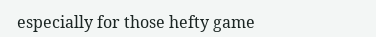especially for those hefty game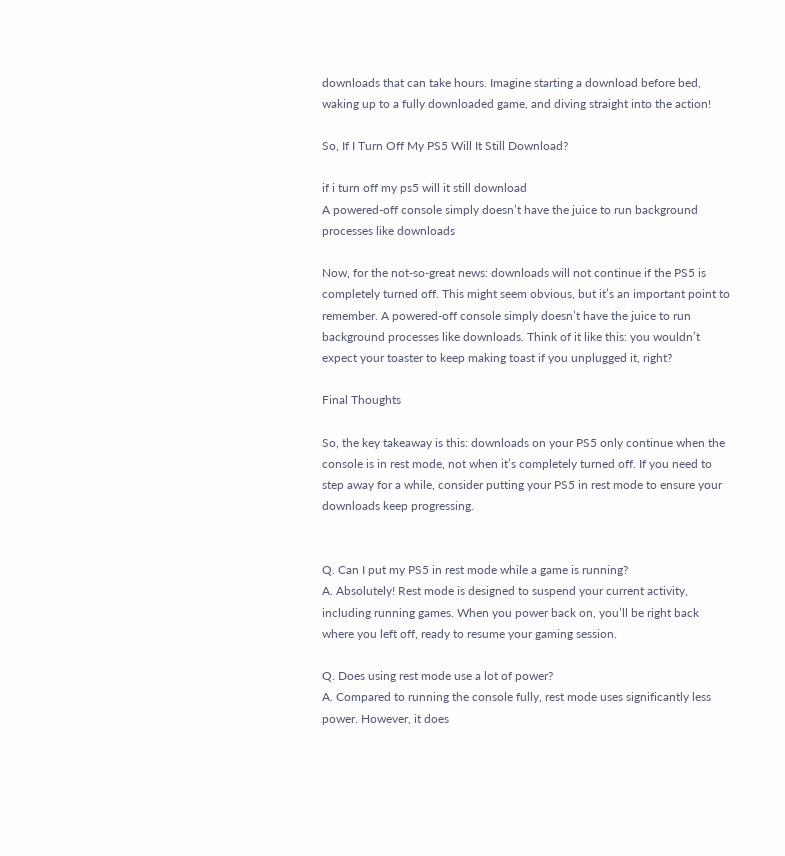downloads that can take hours. Imagine starting a download before bed, waking up to a fully downloaded game, and diving straight into the action!

So, If I Turn Off My PS5 Will It Still Download?

if i turn off my ps5 will it still download
A powered-off console simply doesn’t have the juice to run background processes like downloads

Now, for the not-so-great news: downloads will not continue if the PS5 is completely turned off. This might seem obvious, but it’s an important point to remember. A powered-off console simply doesn’t have the juice to run background processes like downloads. Think of it like this: you wouldn’t expect your toaster to keep making toast if you unplugged it, right?

Final Thoughts

So, the key takeaway is this: downloads on your PS5 only continue when the console is in rest mode, not when it’s completely turned off. If you need to step away for a while, consider putting your PS5 in rest mode to ensure your downloads keep progressing.


Q. Can I put my PS5 in rest mode while a game is running?
A. Absolutely! Rest mode is designed to suspend your current activity, including running games. When you power back on, you’ll be right back where you left off, ready to resume your gaming session.

Q. Does using rest mode use a lot of power?
A. Compared to running the console fully, rest mode uses significantly less power. However, it does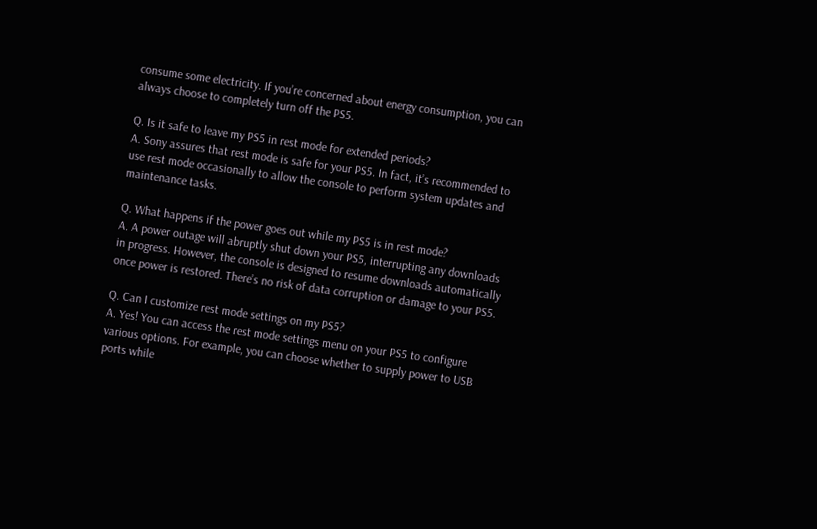consume some electricity. If you’re concerned about energy consumption, you can always choose to completely turn off the PS5.

Q. Is it safe to leave my PS5 in rest mode for extended periods?
A. Sony assures that rest mode is safe for your PS5. In fact, it’s recommended to use rest mode occasionally to allow the console to perform system updates and maintenance tasks.

Q. What happens if the power goes out while my PS5 is in rest mode?
A. A power outage will abruptly shut down your PS5, interrupting any downloads in progress. However, the console is designed to resume downloads automatically once power is restored. There’s no risk of data corruption or damage to your PS5.

Q. Can I customize rest mode settings on my PS5?
A. Yes! You can access the rest mode settings menu on your PS5 to configure various options. For example, you can choose whether to supply power to USB ports while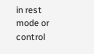in rest mode or control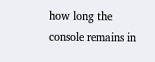how long the console remains in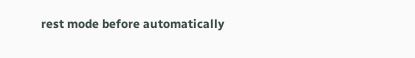rest mode before automatically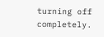turning off completely.